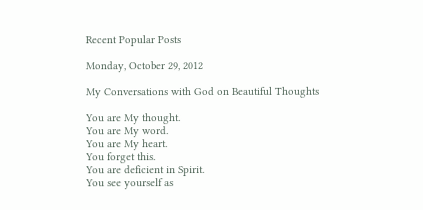Recent Popular Posts

Monday, October 29, 2012

My Conversations with God on Beautiful Thoughts

You are My thought.
You are My word.
You are My heart.
You forget this.
You are deficient in Spirit.
You see yourself as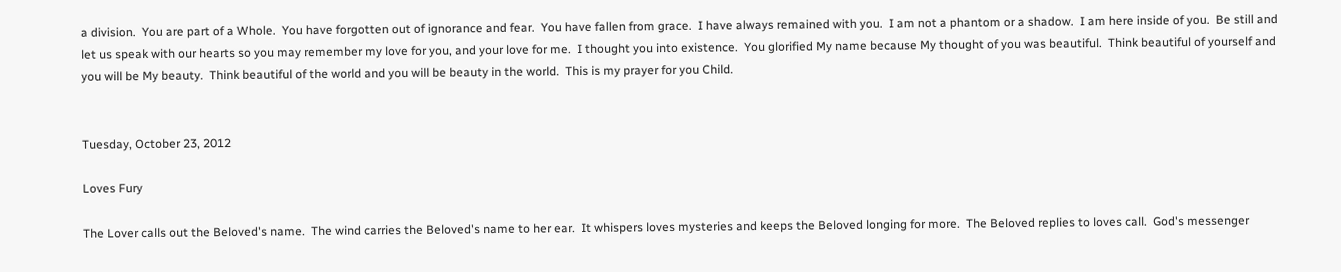a division.  You are part of a Whole.  You have forgotten out of ignorance and fear.  You have fallen from grace.  I have always remained with you.  I am not a phantom or a shadow.  I am here inside of you.  Be still and let us speak with our hearts so you may remember my love for you, and your love for me.  I thought you into existence.  You glorified My name because My thought of you was beautiful.  Think beautiful of yourself and you will be My beauty.  Think beautiful of the world and you will be beauty in the world.  This is my prayer for you Child.


Tuesday, October 23, 2012

Loves Fury

The Lover calls out the Beloved's name.  The wind carries the Beloved's name to her ear.  It whispers loves mysteries and keeps the Beloved longing for more.  The Beloved replies to loves call.  God's messenger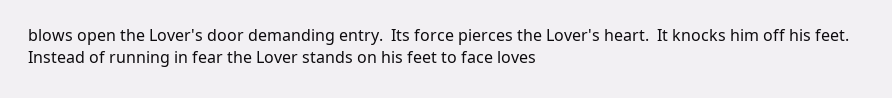blows open the Lover's door demanding entry.  Its force pierces the Lover's heart.  It knocks him off his feet.  Instead of running in fear the Lover stands on his feet to face loves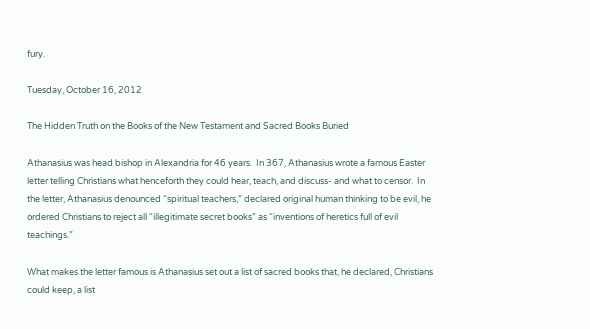fury.

Tuesday, October 16, 2012

The Hidden Truth on the Books of the New Testament and Sacred Books Buried

Athanasius was head bishop in Alexandria for 46 years.  In 367, Athanasius wrote a famous Easter letter telling Christians what henceforth they could hear, teach, and discuss- and what to censor.  In the letter, Athanasius denounced “spiritual teachers,” declared original human thinking to be evil, he ordered Christians to reject all “illegitimate secret books” as “inventions of heretics full of evil teachings.”

What makes the letter famous is Athanasius set out a list of sacred books that, he declared, Christians could keep, a list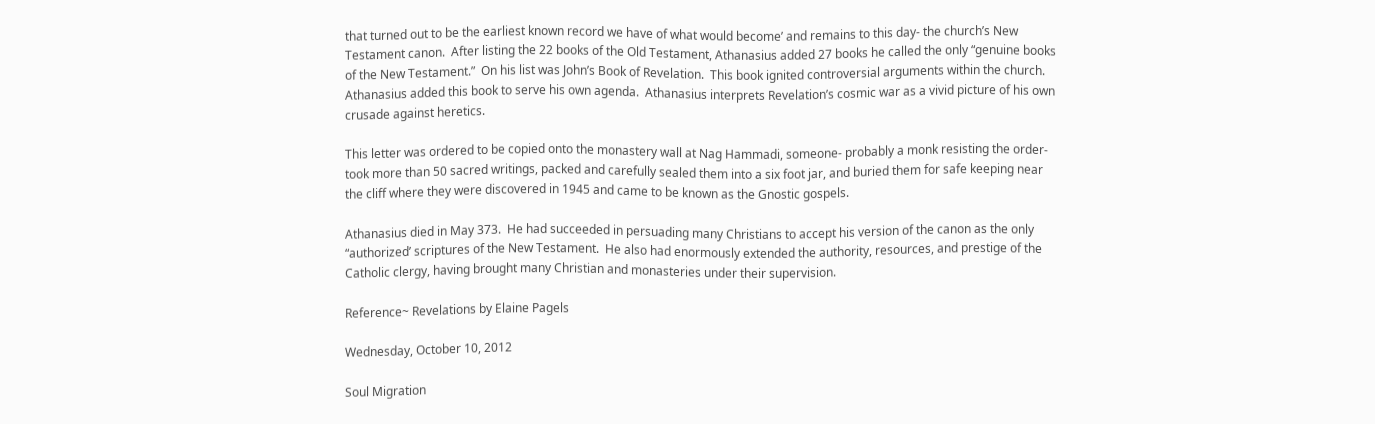that turned out to be the earliest known record we have of what would become’ and remains to this day- the church’s New Testament canon.  After listing the 22 books of the Old Testament, Athanasius added 27 books he called the only “genuine books of the New Testament.”  On his list was John’s Book of Revelation.  This book ignited controversial arguments within the church.  Athanasius added this book to serve his own agenda.  Athanasius interprets Revelation’s cosmic war as a vivid picture of his own crusade against heretics.

This letter was ordered to be copied onto the monastery wall at Nag Hammadi, someone- probably a monk resisting the order- took more than 50 sacred writings, packed and carefully sealed them into a six foot jar, and buried them for safe keeping near the cliff where they were discovered in 1945 and came to be known as the Gnostic gospels.

Athanasius died in May 373.  He had succeeded in persuading many Christians to accept his version of the canon as the only “authorized’ scriptures of the New Testament.  He also had enormously extended the authority, resources, and prestige of the Catholic clergy, having brought many Christian and monasteries under their supervision.

Reference~ Revelations by Elaine Pagels

Wednesday, October 10, 2012

Soul Migration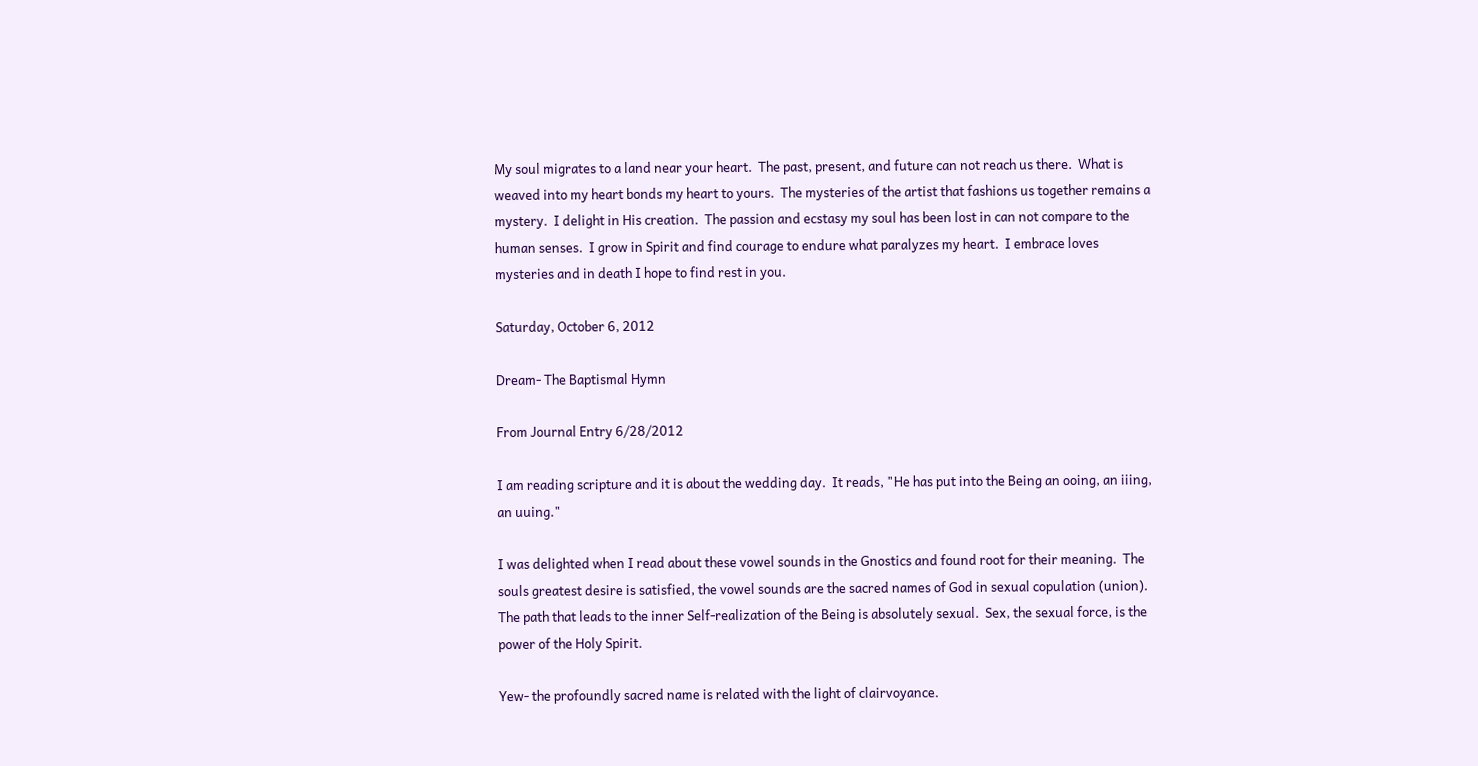My soul migrates to a land near your heart.  The past, present, and future can not reach us there.  What is weaved into my heart bonds my heart to yours.  The mysteries of the artist that fashions us together remains a mystery.  I delight in His creation.  The passion and ecstasy my soul has been lost in can not compare to the human senses.  I grow in Spirit and find courage to endure what paralyzes my heart.  I embrace loves mysteries and in death I hope to find rest in you.

Saturday, October 6, 2012

Dream- The Baptismal Hymn

From Journal Entry 6/28/2012

I am reading scripture and it is about the wedding day.  It reads, "He has put into the Being an ooing, an iiing, an uuing."

I was delighted when I read about these vowel sounds in the Gnostics and found root for their meaning.  The souls greatest desire is satisfied, the vowel sounds are the sacred names of God in sexual copulation (union).  The path that leads to the inner Self-realization of the Being is absolutely sexual.  Sex, the sexual force, is the power of the Holy Spirit.

Yew- the profoundly sacred name is related with the light of clairvoyance.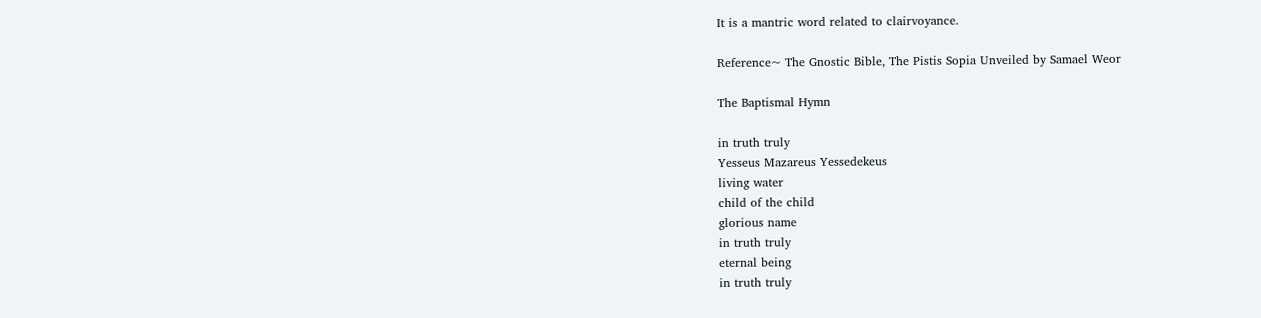It is a mantric word related to clairvoyance.

Reference~ The Gnostic Bible, The Pistis Sopia Unveiled by Samael Weor

The Baptismal Hymn

in truth truly
Yesseus Mazareus Yessedekeus
living water
child of the child
glorious name
in truth truly
eternal being
in truth truly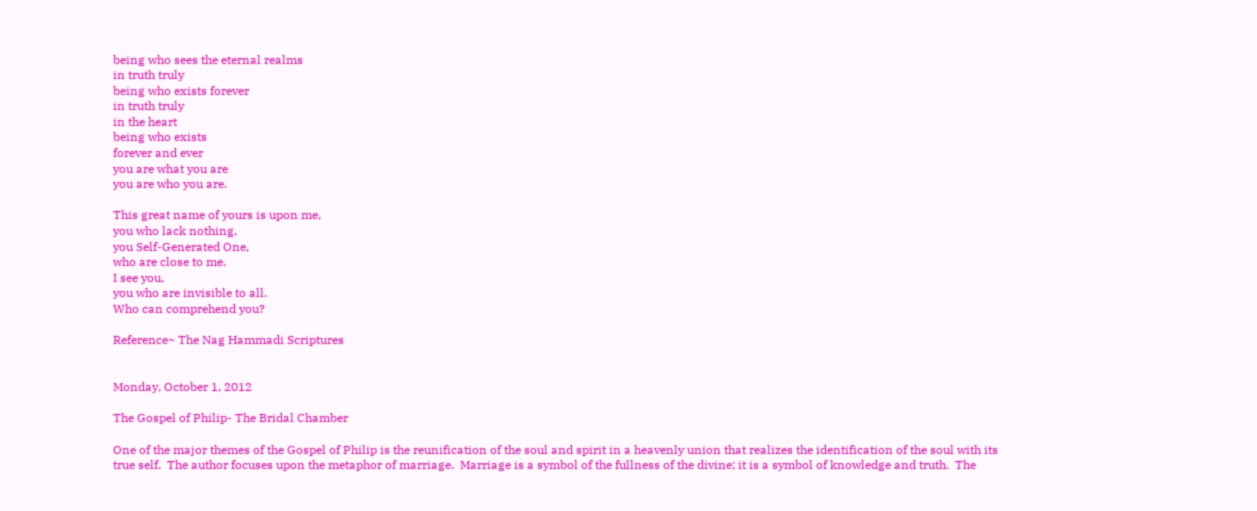being who sees the eternal realms
in truth truly
being who exists forever
in truth truly
in the heart
being who exists
forever and ever
you are what you are
you are who you are.

This great name of yours is upon me,
you who lack nothing,
you Self-Generated One,
who are close to me.
I see you,
you who are invisible to all.
Who can comprehend you?

Reference~ The Nag Hammadi Scriptures


Monday, October 1, 2012

The Gospel of Philip- The Bridal Chamber

One of the major themes of the Gospel of Philip is the reunification of the soul and spirit in a heavenly union that realizes the identification of the soul with its true self.  The author focuses upon the metaphor of marriage.  Marriage is a symbol of the fullness of the divine; it is a symbol of knowledge and truth.  The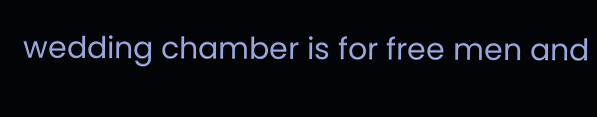wedding chamber is for free men and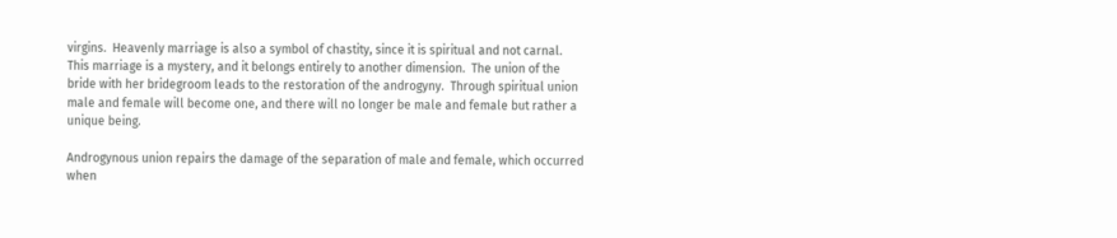virgins.  Heavenly marriage is also a symbol of chastity, since it is spiritual and not carnal.  This marriage is a mystery, and it belongs entirely to another dimension.  The union of the bride with her bridegroom leads to the restoration of the androgyny.  Through spiritual union male and female will become one, and there will no longer be male and female but rather a unique being.

Androgynous union repairs the damage of the separation of male and female, which occurred when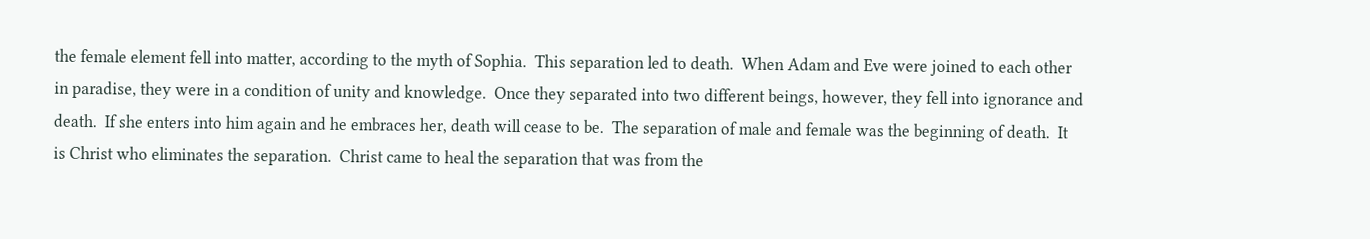the female element fell into matter, according to the myth of Sophia.  This separation led to death.  When Adam and Eve were joined to each other in paradise, they were in a condition of unity and knowledge.  Once they separated into two different beings, however, they fell into ignorance and death.  If she enters into him again and he embraces her, death will cease to be.  The separation of male and female was the beginning of death.  It is Christ who eliminates the separation.  Christ came to heal the separation that was from the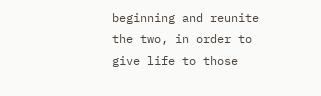beginning and reunite the two, in order to give life to those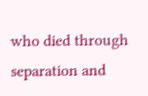who died through separation and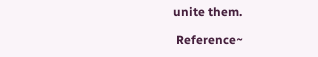unite them.

 Reference~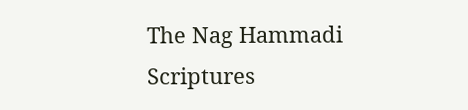The Nag Hammadi Scriptures